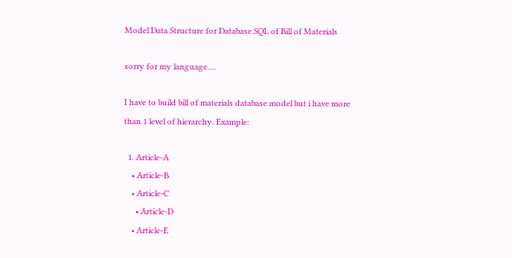Model Data Structure for Database SQL of Bill of Materials

sorry for my language....

I have to build bill of materials database model but i have more than 1 level of hierarchy. Example:

  1. Article-A
    • Article-B
    • Article-C
      • Article-D
    • Article-E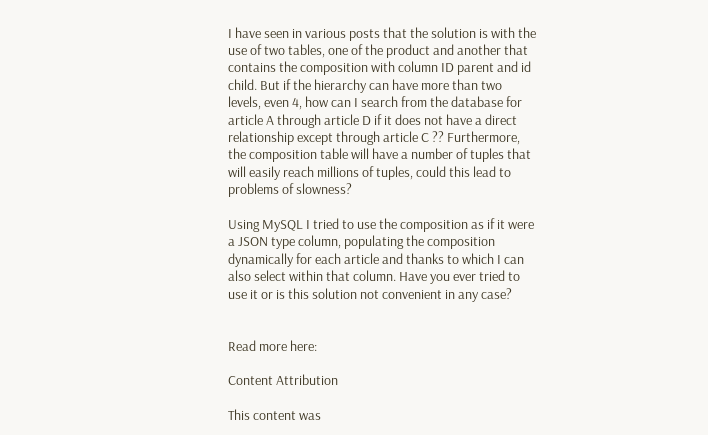I have seen in various posts that the solution is with the use of two tables, one of the product and another that contains the composition with column ID parent and id child. But if the hierarchy can have more than two levels, even 4, how can I search from the database for article A through article D if it does not have a direct relationship except through article C ?? Furthermore, the composition table will have a number of tuples that will easily reach millions of tuples, could this lead to problems of slowness?

Using MySQL I tried to use the composition as if it were a JSON type column, populating the composition dynamically for each article and thanks to which I can also select within that column. Have you ever tried to use it or is this solution not convenient in any case?


Read more here:

Content Attribution

This content was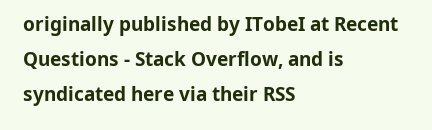originally published by ITobeI at Recent Questions - Stack Overflow, and is syndicated here via their RSS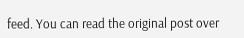feed. You can read the original post over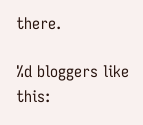there.

%d bloggers like this: